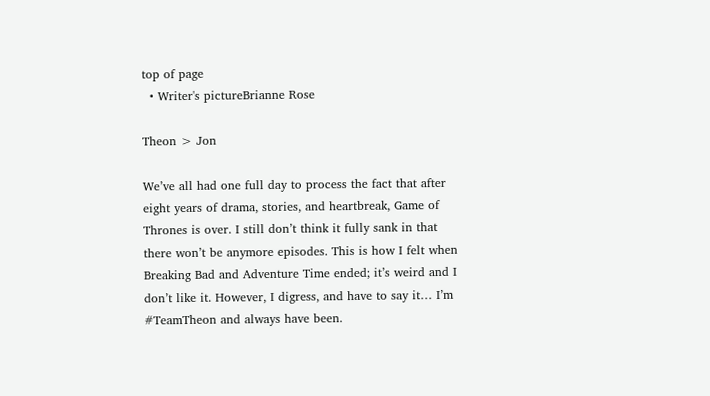top of page
  • Writer's pictureBrianne Rose

Theon > Jon

We’ve all had one full day to process the fact that after eight years of drama, stories, and heartbreak, Game of Thrones is over. I still don’t think it fully sank in that there won’t be anymore episodes. This is how I felt when Breaking Bad and Adventure Time ended; it’s weird and I don’t like it. However, I digress, and have to say it… I’m #TeamTheon and always have been.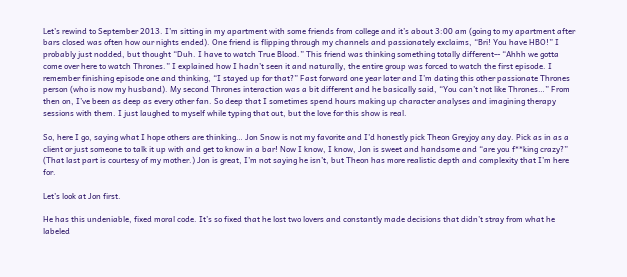Let’s rewind to September 2013. I’m sitting in my apartment with some friends from college and it’s about 3:00 am (going to my apartment after bars closed was often how our nights ended). One friend is flipping through my channels and passionately exclaims, “Bri! You have HBO!” I probably just nodded, but thought “Duh. I have to watch True Blood.” This friend was thinking something totally different-- “Ahhh we gotta come over here to watch Thrones.” I explained how I hadn’t seen it and naturally, the entire group was forced to watch the first episode. I remember finishing episode one and thinking, “I stayed up for that?” Fast forward one year later and I’m dating this other passionate Thrones person (who is now my husband). My second Thrones interaction was a bit different and he basically said, “You can’t not like Thrones…” From then on, I’ve been as deep as every other fan. So deep that I sometimes spend hours making up character analyses and imagining therapy sessions with them. I just laughed to myself while typing that out, but the love for this show is real.

So, here I go, saying what I hope others are thinking… Jon Snow is not my favorite and I’d honestly pick Theon Greyjoy any day. Pick as in as a client or just someone to talk it up with and get to know in a bar! Now I know, I know, Jon is sweet and handsome and “are you f**king crazy?” (That last part is courtesy of my mother.) Jon is great, I’m not saying he isn’t, but Theon has more realistic depth and complexity that I’m here for.

Let’s look at Jon first.

He has this undeniable, fixed moral code. It’s so fixed that he lost two lovers and constantly made decisions that didn’t stray from what he labeled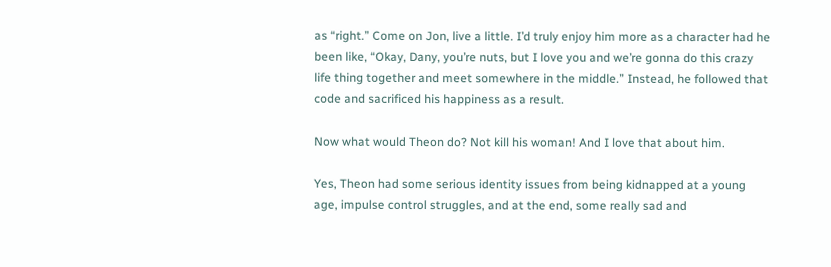as “right.” Come on Jon, live a little. I’d truly enjoy him more as a character had he been like, “Okay, Dany, you’re nuts, but I love you and we’re gonna do this crazy life thing together and meet somewhere in the middle.” Instead, he followed that code and sacrificed his happiness as a result.

Now what would Theon do? Not kill his woman! And I love that about him.

Yes, Theon had some serious identity issues from being kidnapped at a young age, impulse control struggles, and at the end, some really sad and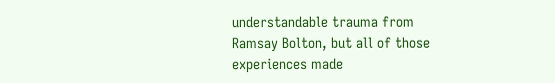understandable trauma from Ramsay Bolton, but all of those experiences made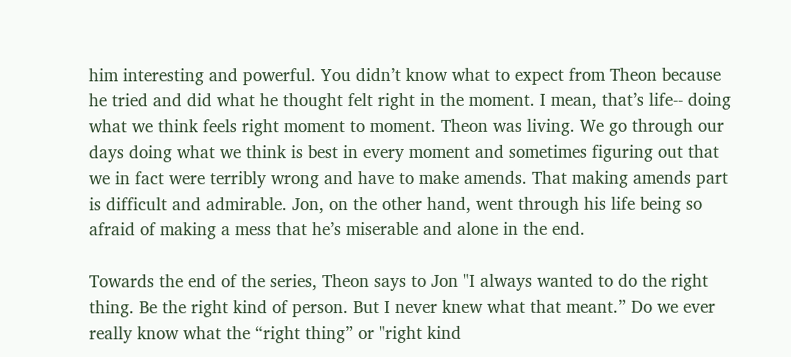him interesting and powerful. You didn’t know what to expect from Theon because he tried and did what he thought felt right in the moment. I mean, that’s life-- doing what we think feels right moment to moment. Theon was living. We go through our days doing what we think is best in every moment and sometimes figuring out that we in fact were terribly wrong and have to make amends. That making amends part is difficult and admirable. Jon, on the other hand, went through his life being so afraid of making a mess that he’s miserable and alone in the end.

Towards the end of the series, Theon says to Jon "I always wanted to do the right thing. Be the right kind of person. But I never knew what that meant.” Do we ever really know what the “right thing” or "right kind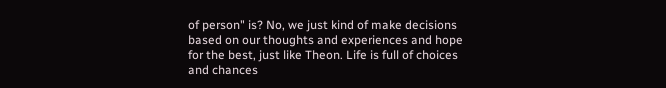of person" is? No, we just kind of make decisions based on our thoughts and experiences and hope for the best, just like Theon. Life is full of choices and chances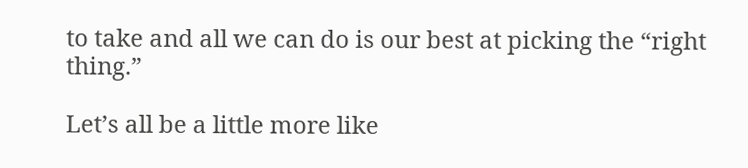to take and all we can do is our best at picking the “right thing.”

Let’s all be a little more like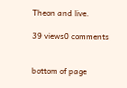Theon and live.

39 views0 comments


bottom of page